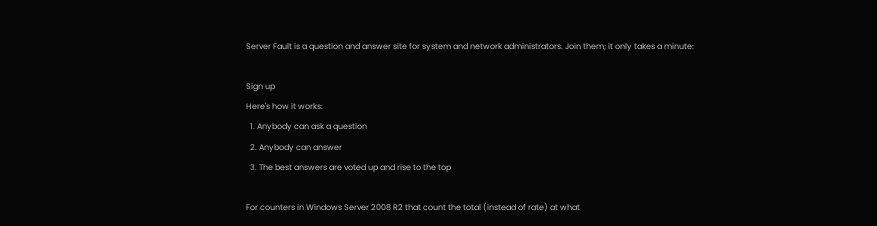Server Fault is a question and answer site for system and network administrators. Join them; it only takes a minute:

Sign up
Here's how it works:
  1. Anybody can ask a question
  2. Anybody can answer
  3. The best answers are voted up and rise to the top

For counters in Windows Server 2008 R2 that count the total (instead of rate) at what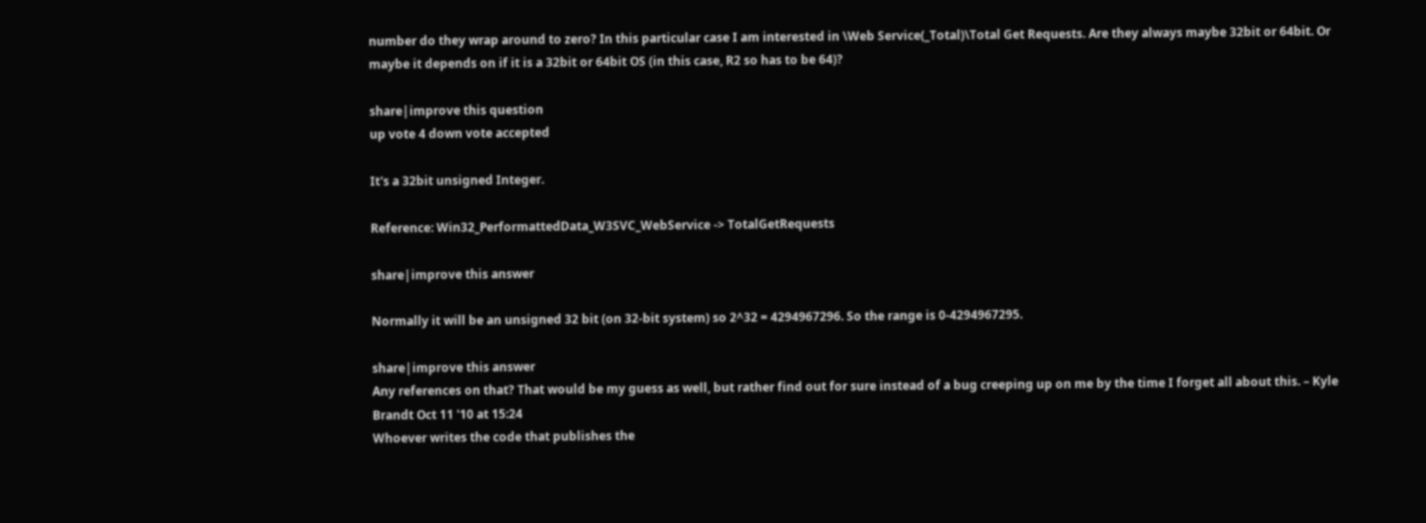number do they wrap around to zero? In this particular case I am interested in \Web Service(_Total)\Total Get Requests. Are they always maybe 32bit or 64bit. Or maybe it depends on if it is a 32bit or 64bit OS (in this case, R2 so has to be 64)?

share|improve this question
up vote 4 down vote accepted

It's a 32bit unsigned Integer.

Reference: Win32_PerformattedData_W3SVC_WebService -> TotalGetRequests

share|improve this answer

Normally it will be an unsigned 32 bit (on 32-bit system) so 2^32 = 4294967296. So the range is 0-4294967295.

share|improve this answer
Any references on that? That would be my guess as well, but rather find out for sure instead of a bug creeping up on me by the time I forget all about this. – Kyle Brandt Oct 11 '10 at 15:24
Whoever writes the code that publishes the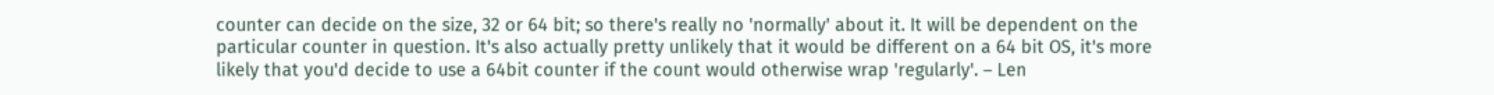counter can decide on the size, 32 or 64 bit; so there's really no 'normally' about it. It will be dependent on the particular counter in question. It's also actually pretty unlikely that it would be different on a 64 bit OS, it's more likely that you'd decide to use a 64bit counter if the count would otherwise wrap 'regularly'. – Len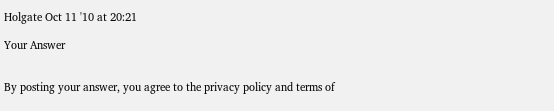Holgate Oct 11 '10 at 20:21

Your Answer


By posting your answer, you agree to the privacy policy and terms of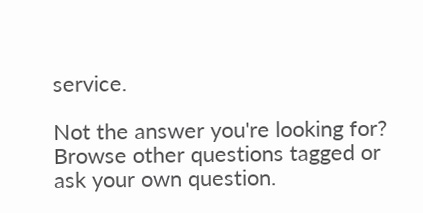service.

Not the answer you're looking for? Browse other questions tagged or ask your own question.